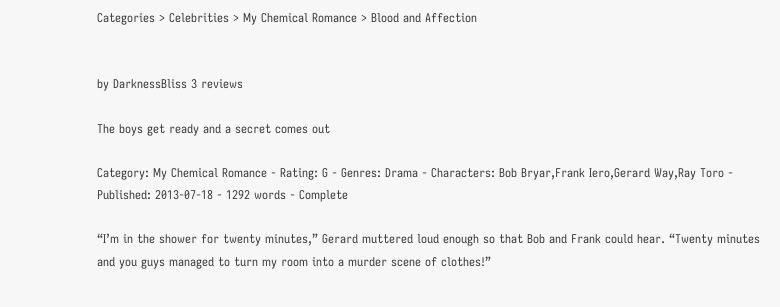Categories > Celebrities > My Chemical Romance > Blood and Affection


by DarknessBliss 3 reviews

The boys get ready and a secret comes out

Category: My Chemical Romance - Rating: G - Genres: Drama - Characters: Bob Bryar,Frank Iero,Gerard Way,Ray Toro - Published: 2013-07-18 - 1292 words - Complete

“I’m in the shower for twenty minutes,” Gerard muttered loud enough so that Bob and Frank could hear. “Twenty minutes and you guys managed to turn my room into a murder scene of clothes!”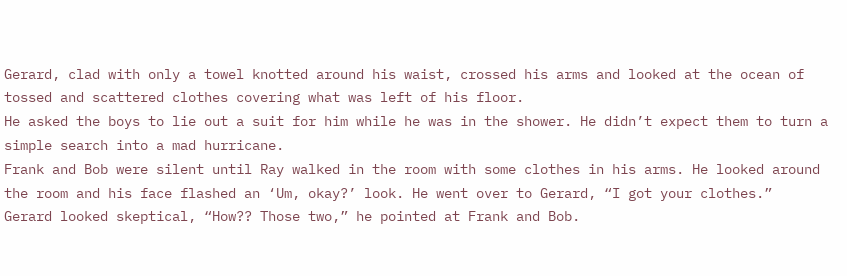Gerard, clad with only a towel knotted around his waist, crossed his arms and looked at the ocean of tossed and scattered clothes covering what was left of his floor.
He asked the boys to lie out a suit for him while he was in the shower. He didn’t expect them to turn a simple search into a mad hurricane.
Frank and Bob were silent until Ray walked in the room with some clothes in his arms. He looked around the room and his face flashed an ‘Um, okay?’ look. He went over to Gerard, “I got your clothes.”
Gerard looked skeptical, “How?? Those two,” he pointed at Frank and Bob.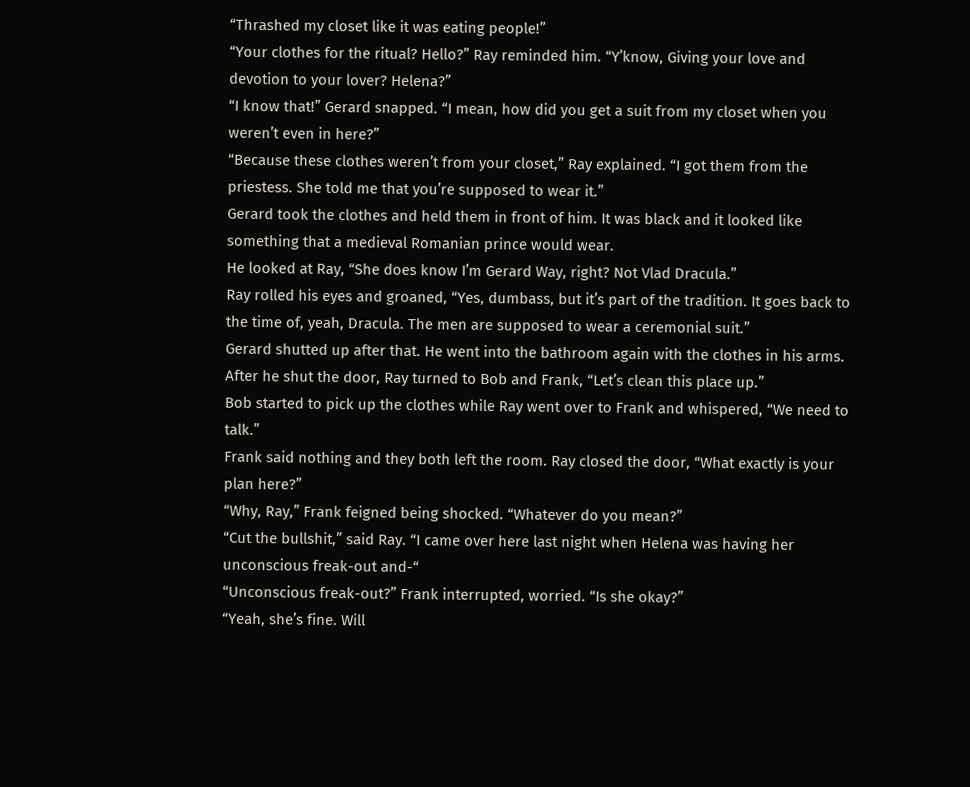“Thrashed my closet like it was eating people!”
“Your clothes for the ritual? Hello?” Ray reminded him. “Y’know, Giving your love and devotion to your lover? Helena?”
“I know that!” Gerard snapped. “I mean, how did you get a suit from my closet when you weren’t even in here?”
“Because these clothes weren’t from your closet,” Ray explained. “I got them from the priestess. She told me that you’re supposed to wear it.”
Gerard took the clothes and held them in front of him. It was black and it looked like something that a medieval Romanian prince would wear.
He looked at Ray, “She does know I’m Gerard Way, right? Not Vlad Dracula.”
Ray rolled his eyes and groaned, “Yes, dumbass, but it’s part of the tradition. It goes back to the time of, yeah, Dracula. The men are supposed to wear a ceremonial suit.”
Gerard shutted up after that. He went into the bathroom again with the clothes in his arms. After he shut the door, Ray turned to Bob and Frank, “Let’s clean this place up.”
Bob started to pick up the clothes while Ray went over to Frank and whispered, “We need to talk.”
Frank said nothing and they both left the room. Ray closed the door, “What exactly is your plan here?”
“Why, Ray,” Frank feigned being shocked. “Whatever do you mean?”
“Cut the bullshit,” said Ray. “I came over here last night when Helena was having her unconscious freak-out and-“
“Unconscious freak-out?” Frank interrupted, worried. “Is she okay?”
“Yeah, she’s fine. Will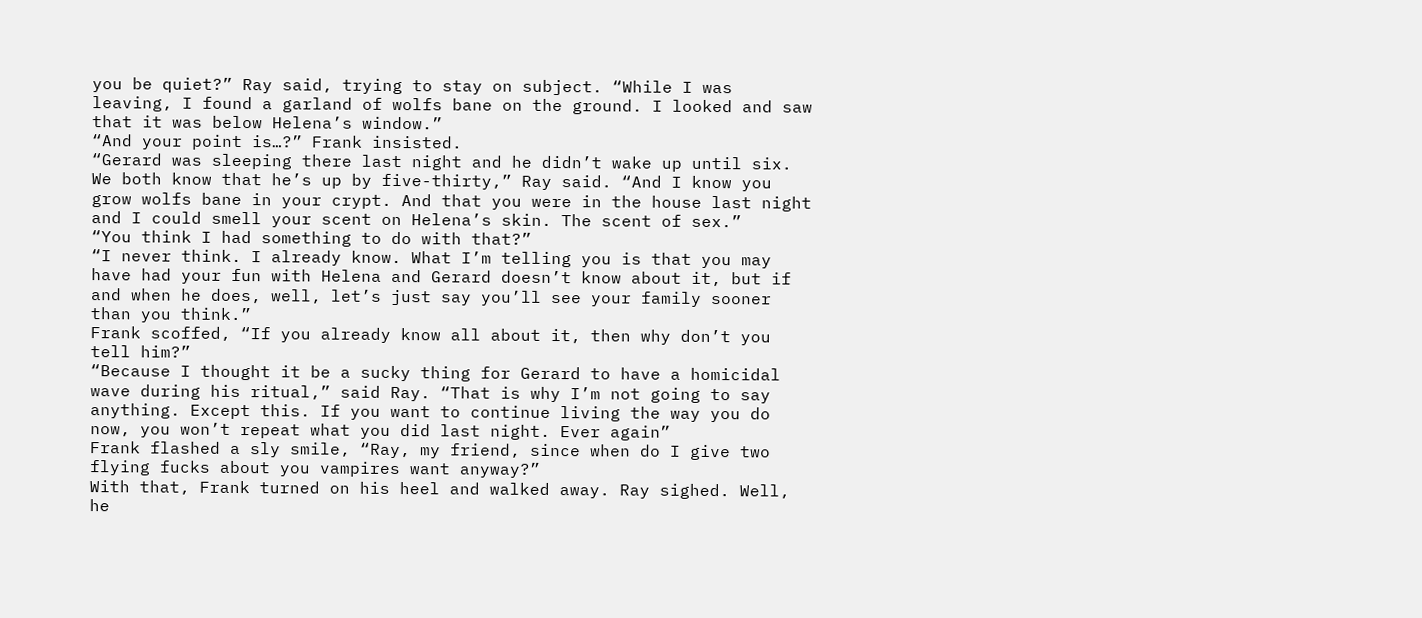you be quiet?” Ray said, trying to stay on subject. “While I was leaving, I found a garland of wolfs bane on the ground. I looked and saw that it was below Helena’s window.”
“And your point is…?” Frank insisted.
“Gerard was sleeping there last night and he didn’t wake up until six. We both know that he’s up by five-thirty,” Ray said. “And I know you grow wolfs bane in your crypt. And that you were in the house last night and I could smell your scent on Helena’s skin. The scent of sex.”
“You think I had something to do with that?”
“I never think. I already know. What I’m telling you is that you may have had your fun with Helena and Gerard doesn’t know about it, but if and when he does, well, let’s just say you’ll see your family sooner than you think.”
Frank scoffed, “If you already know all about it, then why don’t you tell him?”
“Because I thought it be a sucky thing for Gerard to have a homicidal wave during his ritual,” said Ray. “That is why I’m not going to say anything. Except this. If you want to continue living the way you do now, you won’t repeat what you did last night. Ever again”
Frank flashed a sly smile, “Ray, my friend, since when do I give two flying fucks about you vampires want anyway?”
With that, Frank turned on his heel and walked away. Ray sighed. Well, he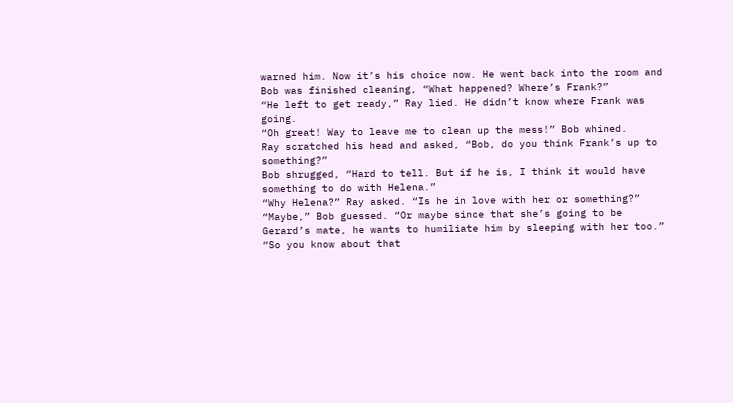warned him. Now it’s his choice now. He went back into the room and Bob was finished cleaning, “What happened? Where’s Frank?”
“He left to get ready,” Ray lied. He didn’t know where Frank was going.
“Oh great! Way to leave me to clean up the mess!” Bob whined.
Ray scratched his head and asked, “Bob, do you think Frank’s up to something?”
Bob shrugged, “Hard to tell. But if he is, I think it would have something to do with Helena.”
“Why Helena?” Ray asked. “Is he in love with her or something?”
“Maybe,” Bob guessed. “Or maybe since that she’s going to be Gerard’s mate, he wants to humiliate him by sleeping with her too.”
“So you know about that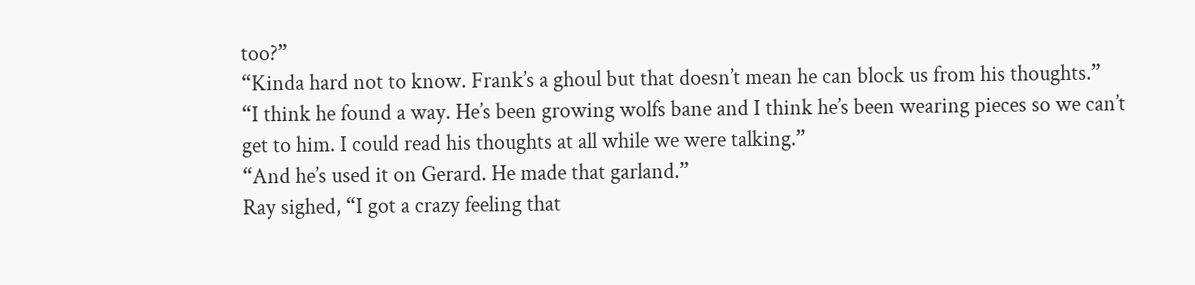too?”
“Kinda hard not to know. Frank’s a ghoul but that doesn’t mean he can block us from his thoughts.”
“I think he found a way. He’s been growing wolfs bane and I think he’s been wearing pieces so we can’t get to him. I could read his thoughts at all while we were talking.”
“And he’s used it on Gerard. He made that garland.”
Ray sighed, “I got a crazy feeling that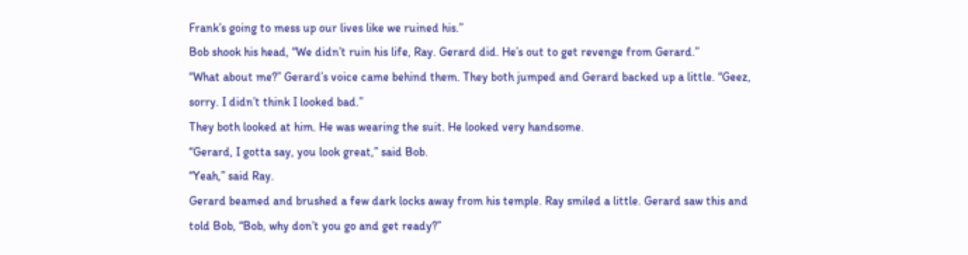Frank’s going to mess up our lives like we ruined his.”
Bob shook his head, “We didn’t ruin his life, Ray. Gerard did. He’s out to get revenge from Gerard.”
“What about me?” Gerard’s voice came behind them. They both jumped and Gerard backed up a little. “Geez, sorry. I didn’t think I looked bad.”
They both looked at him. He was wearing the suit. He looked very handsome.
“Gerard, I gotta say, you look great,” said Bob.
“Yeah,” said Ray.
Gerard beamed and brushed a few dark locks away from his temple. Ray smiled a little. Gerard saw this and told Bob, “Bob, why don’t you go and get ready?”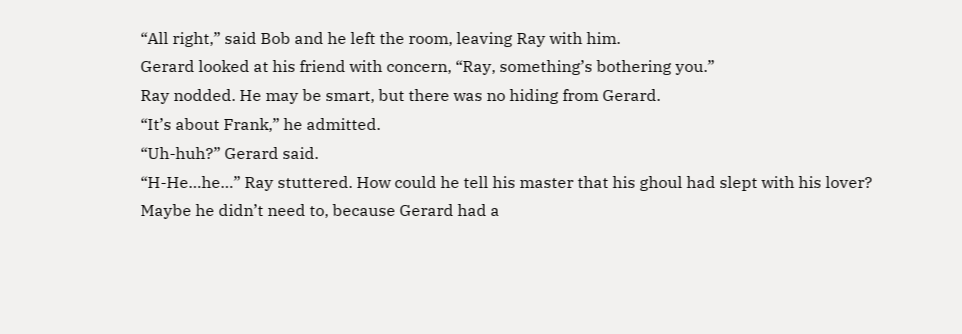“All right,” said Bob and he left the room, leaving Ray with him.
Gerard looked at his friend with concern, “Ray, something’s bothering you.”
Ray nodded. He may be smart, but there was no hiding from Gerard.
“It’s about Frank,” he admitted.
“Uh-huh?” Gerard said.
“H-He…he…” Ray stuttered. How could he tell his master that his ghoul had slept with his lover?
Maybe he didn’t need to, because Gerard had a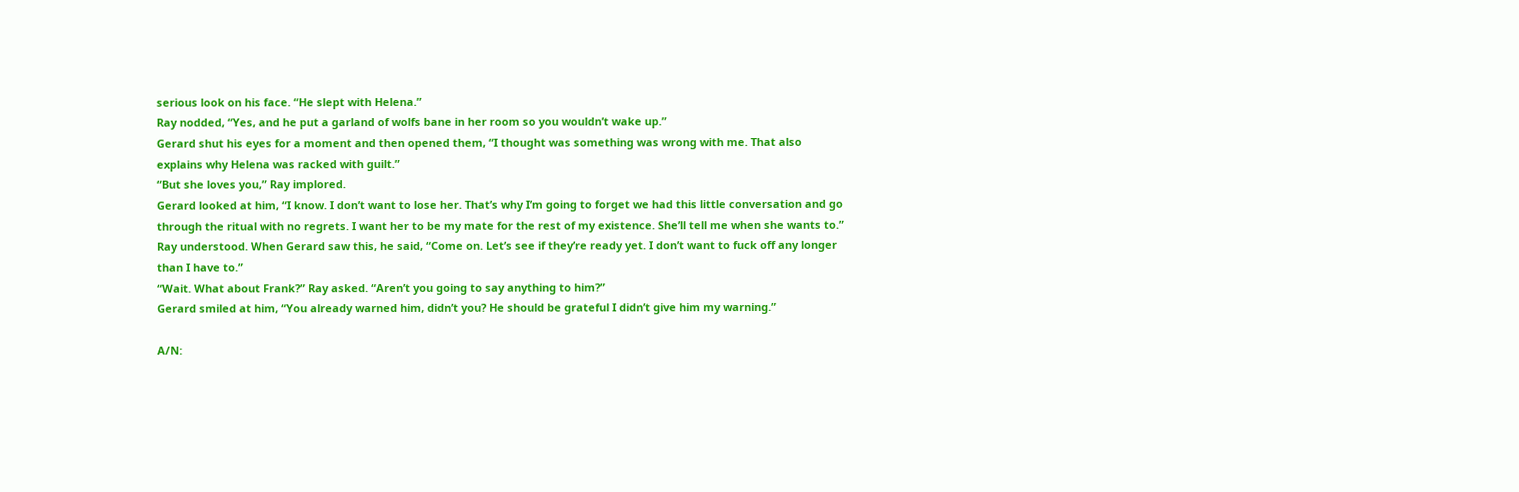serious look on his face. “He slept with Helena.”
Ray nodded, “Yes, and he put a garland of wolfs bane in her room so you wouldn’t wake up.”
Gerard shut his eyes for a moment and then opened them, “I thought was something was wrong with me. That also explains why Helena was racked with guilt.”
“But she loves you,” Ray implored.
Gerard looked at him, “I know. I don’t want to lose her. That’s why I’m going to forget we had this little conversation and go through the ritual with no regrets. I want her to be my mate for the rest of my existence. She’ll tell me when she wants to.”
Ray understood. When Gerard saw this, he said, “Come on. Let’s see if they’re ready yet. I don’t want to fuck off any longer than I have to.”
“Wait. What about Frank?” Ray asked. “Aren’t you going to say anything to him?”
Gerard smiled at him, “You already warned him, didn’t you? He should be grateful I didn’t give him my warning.”

A/N: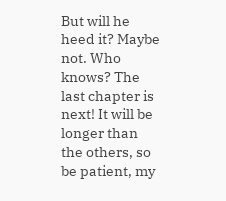But will he heed it? Maybe not. Who knows? The last chapter is next! It will be longer than the others, so be patient, my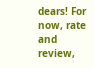dears! For now, rate and review,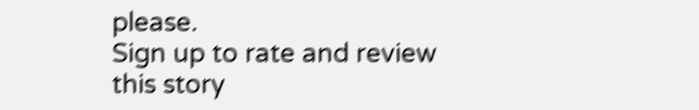please.
Sign up to rate and review this story